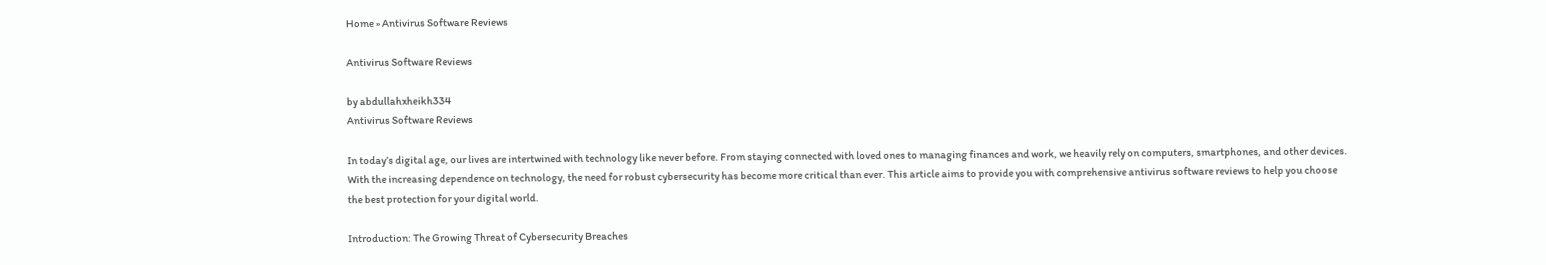Home » Antivirus Software Reviews

Antivirus Software Reviews

by abdullahxheikh334
Antivirus Software Reviews

In today’s digital age, our lives are intertwined with technology like never before. From staying connected with loved ones to managing finances and work, we heavily rely on computers, smartphones, and other devices. With the increasing dependence on technology, the need for robust cybersecurity has become more critical than ever. This article aims to provide you with comprehensive antivirus software reviews to help you choose the best protection for your digital world.

Introduction: The Growing Threat of Cybersecurity Breaches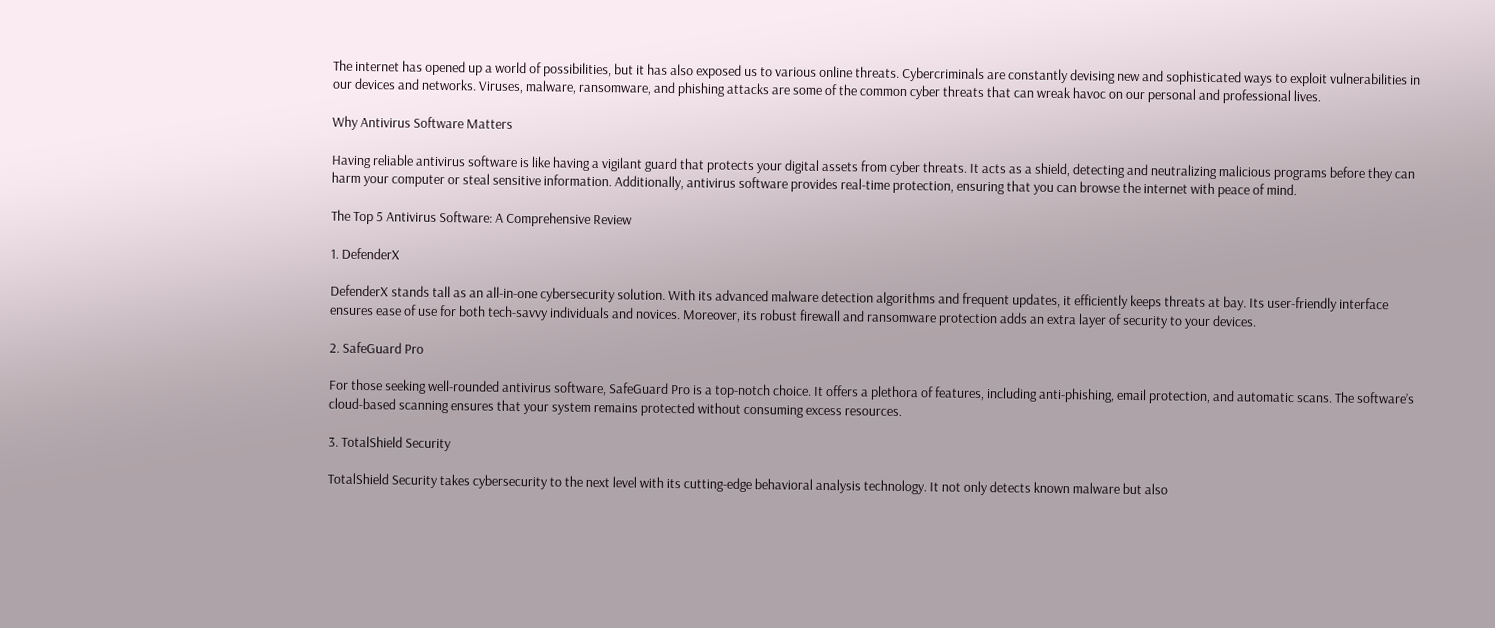The internet has opened up a world of possibilities, but it has also exposed us to various online threats. Cybercriminals are constantly devising new and sophisticated ways to exploit vulnerabilities in our devices and networks. Viruses, malware, ransomware, and phishing attacks are some of the common cyber threats that can wreak havoc on our personal and professional lives.

Why Antivirus Software Matters

Having reliable antivirus software is like having a vigilant guard that protects your digital assets from cyber threats. It acts as a shield, detecting and neutralizing malicious programs before they can harm your computer or steal sensitive information. Additionally, antivirus software provides real-time protection, ensuring that you can browse the internet with peace of mind.

The Top 5 Antivirus Software: A Comprehensive Review

1. DefenderX

DefenderX stands tall as an all-in-one cybersecurity solution. With its advanced malware detection algorithms and frequent updates, it efficiently keeps threats at bay. Its user-friendly interface ensures ease of use for both tech-savvy individuals and novices. Moreover, its robust firewall and ransomware protection adds an extra layer of security to your devices.

2. SafeGuard Pro

For those seeking well-rounded antivirus software, SafeGuard Pro is a top-notch choice. It offers a plethora of features, including anti-phishing, email protection, and automatic scans. The software’s cloud-based scanning ensures that your system remains protected without consuming excess resources.

3. TotalShield Security

TotalShield Security takes cybersecurity to the next level with its cutting-edge behavioral analysis technology. It not only detects known malware but also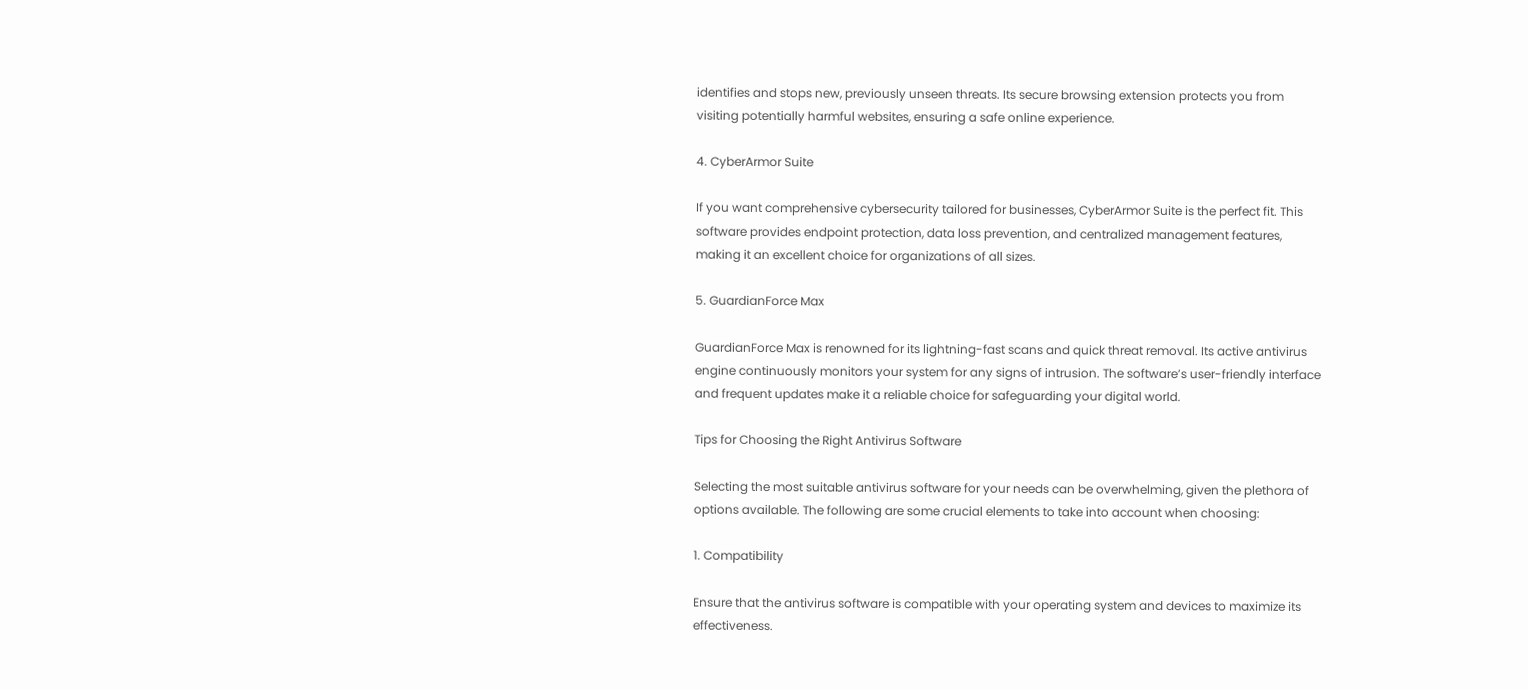identifies and stops new, previously unseen threats. Its secure browsing extension protects you from visiting potentially harmful websites, ensuring a safe online experience.

4. CyberArmor Suite

If you want comprehensive cybersecurity tailored for businesses, CyberArmor Suite is the perfect fit. This software provides endpoint protection, data loss prevention, and centralized management features, making it an excellent choice for organizations of all sizes.

5. GuardianForce Max

GuardianForce Max is renowned for its lightning-fast scans and quick threat removal. Its active antivirus engine continuously monitors your system for any signs of intrusion. The software’s user-friendly interface and frequent updates make it a reliable choice for safeguarding your digital world.

Tips for Choosing the Right Antivirus Software

Selecting the most suitable antivirus software for your needs can be overwhelming, given the plethora of options available. The following are some crucial elements to take into account when choosing:

1. Compatibility

Ensure that the antivirus software is compatible with your operating system and devices to maximize its effectiveness.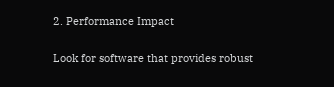2. Performance Impact

Look for software that provides robust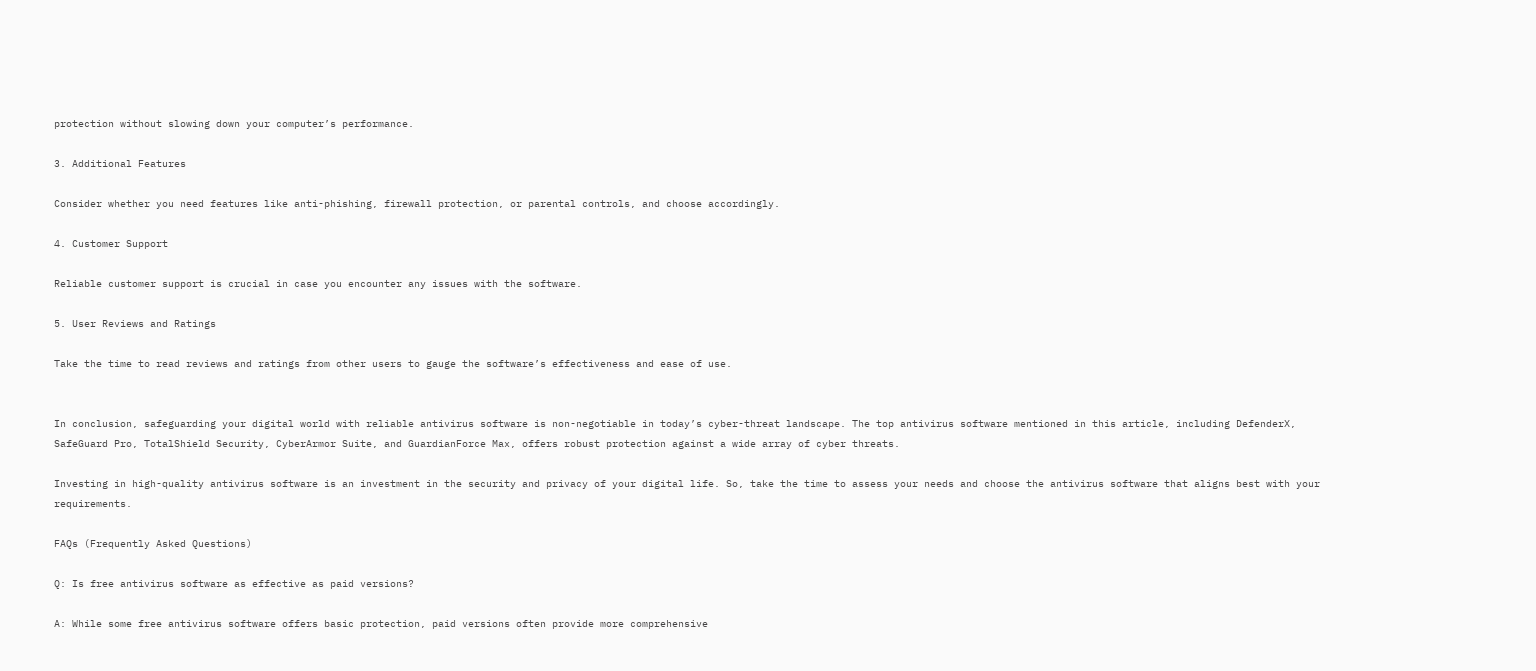protection without slowing down your computer’s performance.

3. Additional Features

Consider whether you need features like anti-phishing, firewall protection, or parental controls, and choose accordingly.

4. Customer Support

Reliable customer support is crucial in case you encounter any issues with the software.

5. User Reviews and Ratings

Take the time to read reviews and ratings from other users to gauge the software’s effectiveness and ease of use.


In conclusion, safeguarding your digital world with reliable antivirus software is non-negotiable in today’s cyber-threat landscape. The top antivirus software mentioned in this article, including DefenderX, SafeGuard Pro, TotalShield Security, CyberArmor Suite, and GuardianForce Max, offers robust protection against a wide array of cyber threats.

Investing in high-quality antivirus software is an investment in the security and privacy of your digital life. So, take the time to assess your needs and choose the antivirus software that aligns best with your requirements.

FAQs (Frequently Asked Questions)

Q: Is free antivirus software as effective as paid versions?

A: While some free antivirus software offers basic protection, paid versions often provide more comprehensive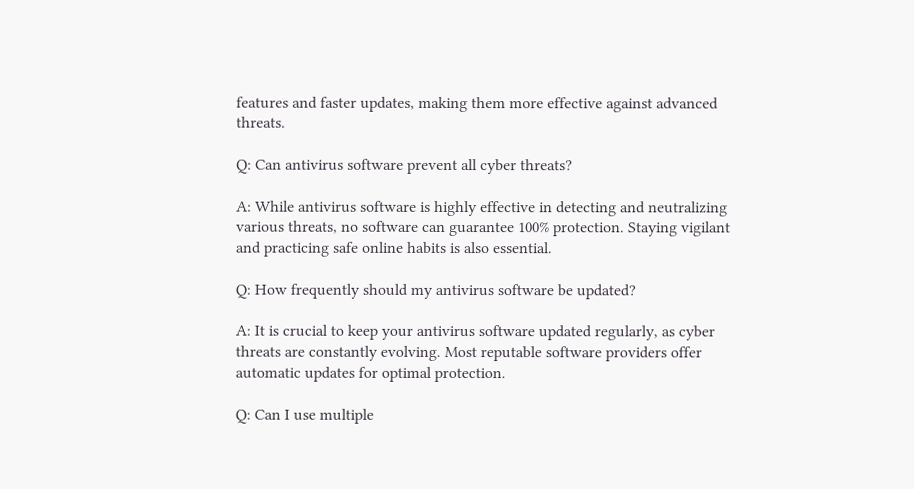features and faster updates, making them more effective against advanced threats.

Q: Can antivirus software prevent all cyber threats?

A: While antivirus software is highly effective in detecting and neutralizing various threats, no software can guarantee 100% protection. Staying vigilant and practicing safe online habits is also essential.

Q: How frequently should my antivirus software be updated?

A: It is crucial to keep your antivirus software updated regularly, as cyber threats are constantly evolving. Most reputable software providers offer automatic updates for optimal protection.

Q: Can I use multiple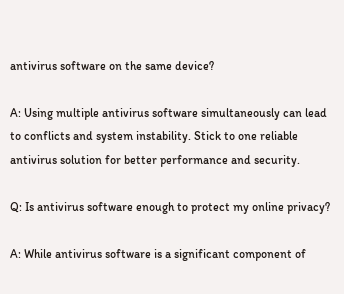antivirus software on the same device?

A: Using multiple antivirus software simultaneously can lead to conflicts and system instability. Stick to one reliable antivirus solution for better performance and security.

Q: Is antivirus software enough to protect my online privacy?

A: While antivirus software is a significant component of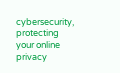cybersecurity, protecting your online privacy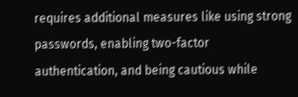requires additional measures like using strong passwords, enabling two-factor authentication, and being cautious while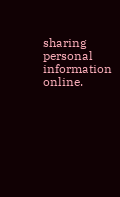sharing personal information online.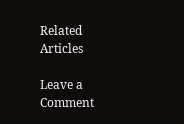Related Articles

Leave a Comment